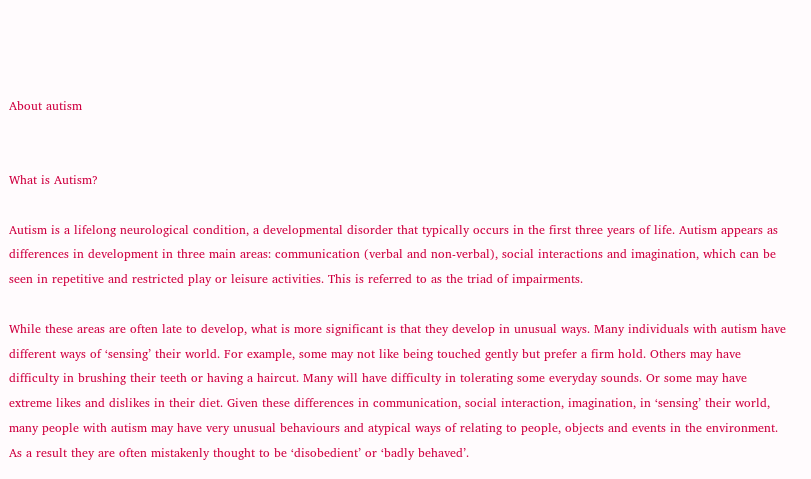About autism


What is Autism?

Autism is a lifelong neurological condition, a developmental disorder that typically occurs in the first three years of life. Autism appears as differences in development in three main areas: communication (verbal and non-verbal), social interactions and imagination, which can be seen in repetitive and restricted play or leisure activities. This is referred to as the triad of impairments.

While these areas are often late to develop, what is more significant is that they develop in unusual ways. Many individuals with autism have different ways of ‘sensing’ their world. For example, some may not like being touched gently but prefer a firm hold. Others may have difficulty in brushing their teeth or having a haircut. Many will have difficulty in tolerating some everyday sounds. Or some may have extreme likes and dislikes in their diet. Given these differences in communication, social interaction, imagination, in ‘sensing’ their world, many people with autism may have very unusual behaviours and atypical ways of relating to people, objects and events in the environment. As a result they are often mistakenly thought to be ‘disobedient’ or ‘badly behaved’.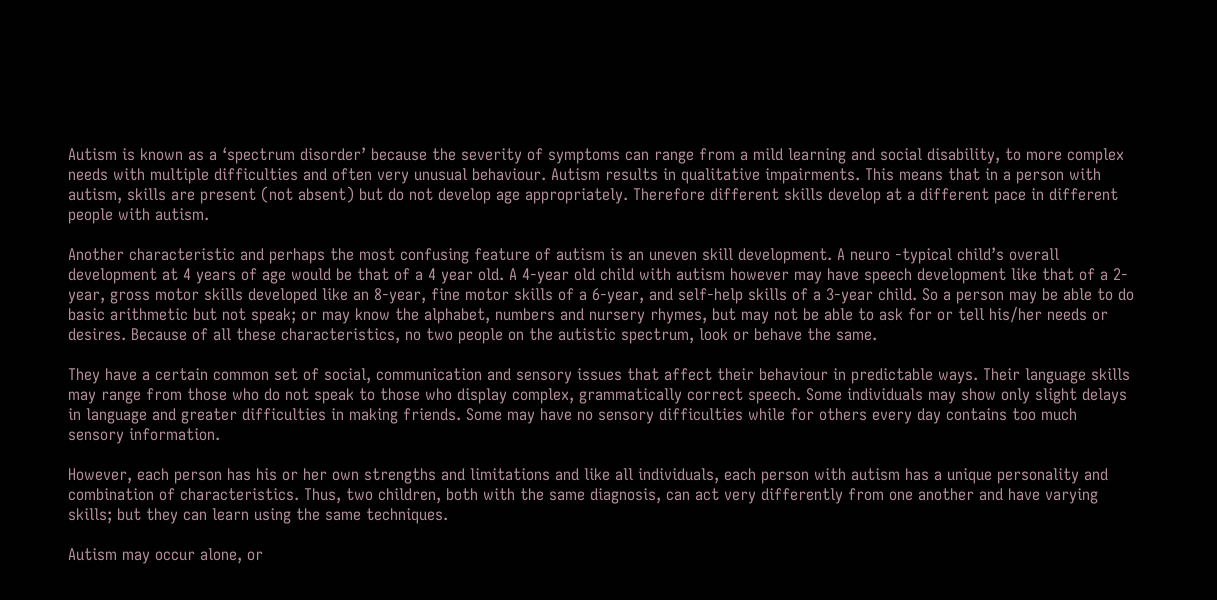Autism is known as a ‘spectrum disorder’ because the severity of symptoms can range from a mild learning and social disability, to more complex needs with multiple difficulties and often very unusual behaviour. Autism results in qualitative impairments. This means that in a person with autism, skills are present (not absent) but do not develop age appropriately. Therefore different skills develop at a different pace in different people with autism.

Another characteristic and perhaps the most confusing feature of autism is an uneven skill development. A neuro -typical child’s overall development at 4 years of age would be that of a 4 year old. A 4-year old child with autism however may have speech development like that of a 2-year, gross motor skills developed like an 8-year, fine motor skills of a 6-year, and self-help skills of a 3-year child. So a person may be able to do basic arithmetic but not speak; or may know the alphabet, numbers and nursery rhymes, but may not be able to ask for or tell his/her needs or desires. Because of all these characteristics, no two people on the autistic spectrum, look or behave the same.

They have a certain common set of social, communication and sensory issues that affect their behaviour in predictable ways. Their language skills may range from those who do not speak to those who display complex, grammatically correct speech. Some individuals may show only slight delays in language and greater difficulties in making friends. Some may have no sensory difficulties while for others every day contains too much sensory information.

However, each person has his or her own strengths and limitations and like all individuals, each person with autism has a unique personality and combination of characteristics. Thus, two children, both with the same diagnosis, can act very differently from one another and have varying skills; but they can learn using the same techniques.

Autism may occur alone, or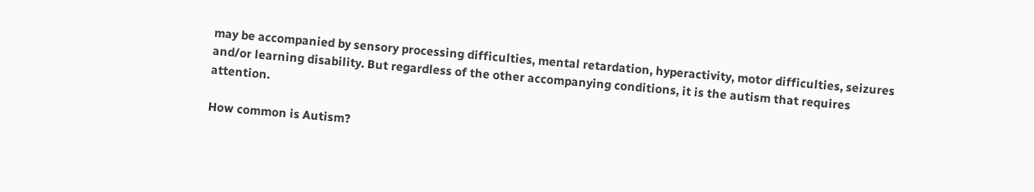may be accompanied by sensory processing difficulties, mental retardation, hyperactivity, motor difficulties, seizures and/or learning disability. But regardless of the other accompanying conditions, it is the autism that requires attention.

How common is Autism?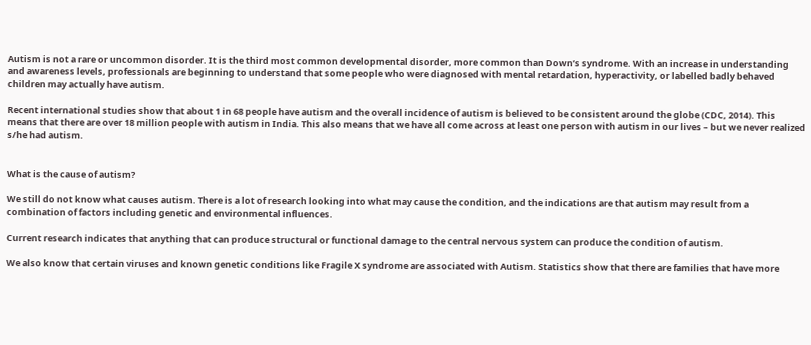Autism is not a rare or uncommon disorder. It is the third most common developmental disorder, more common than Down’s syndrome. With an increase in understanding and awareness levels, professionals are beginning to understand that some people who were diagnosed with mental retardation, hyperactivity, or labelled badly behaved children may actually have autism.

Recent international studies show that about 1 in 68 people have autism and the overall incidence of autism is believed to be consistent around the globe (CDC, 2014). This means that there are over 18 million people with autism in India. This also means that we have all come across at least one person with autism in our lives – but we never realized s/he had autism.


What is the cause of autism?

We still do not know what causes autism. There is a lot of research looking into what may cause the condition, and the indications are that autism may result from a combination of factors including genetic and environmental influences.

Current research indicates that anything that can produce structural or functional damage to the central nervous system can produce the condition of autism.

We also know that certain viruses and known genetic conditions like Fragile X syndrome are associated with Autism. Statistics show that there are families that have more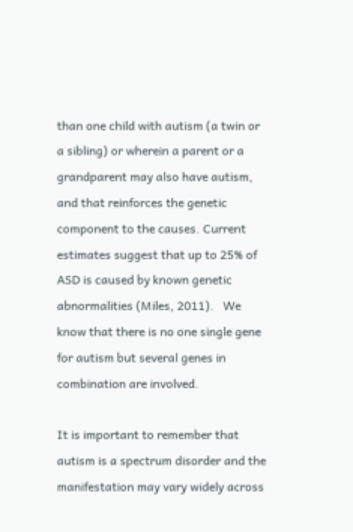than one child with autism (a twin or a sibling) or wherein a parent or a grandparent may also have autism, and that reinforces the genetic component to the causes. Current estimates suggest that up to 25% of ASD is caused by known genetic abnormalities (Miles, 2011).   We know that there is no one single gene for autism but several genes in combination are involved.

It is important to remember that autism is a spectrum disorder and the manifestation may vary widely across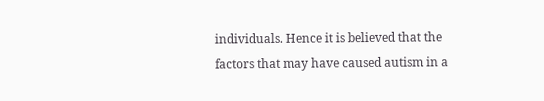individuals. Hence it is believed that the factors that may have caused autism in a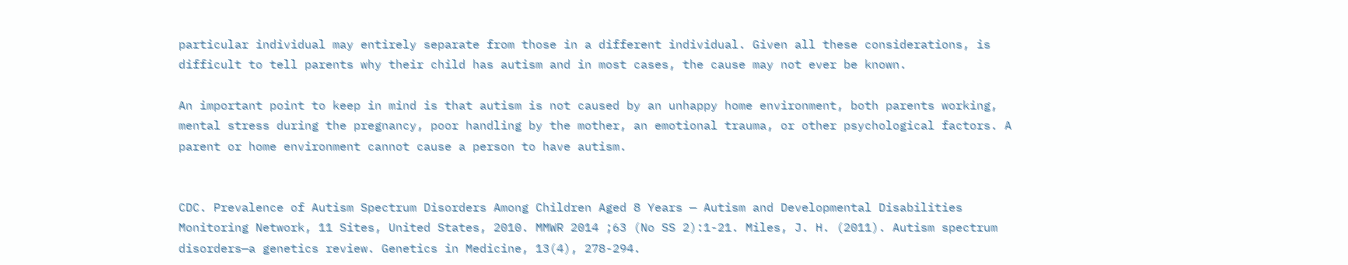particular individual may entirely separate from those in a different individual. Given all these considerations, is difficult to tell parents why their child has autism and in most cases, the cause may not ever be known.

An important point to keep in mind is that autism is not caused by an unhappy home environment, both parents working, mental stress during the pregnancy, poor handling by the mother, an emotional trauma, or other psychological factors. A parent or home environment cannot cause a person to have autism.


CDC. Prevalence of Autism Spectrum Disorders Among Children Aged 8 Years — Autism and Developmental Disabilities Monitoring Network, 11 Sites, United States, 2010. MMWR 2014 ;63 (No SS 2):1-21. Miles, J. H. (2011). Autism spectrum disorders—a genetics review. Genetics in Medicine, 13(4), 278-294.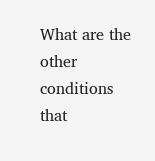What are the other conditions that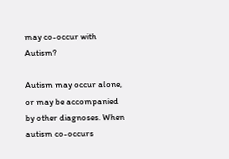may co-occur with Autism?

Autism may occur alone, or may be accompanied by other diagnoses. When autism co-occurs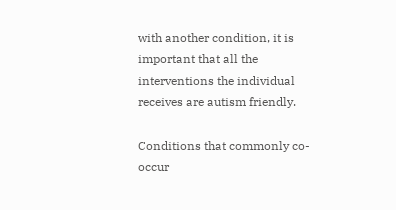with another condition, it is important that all the interventions the individual receives are autism friendly.

Conditions that commonly co-occur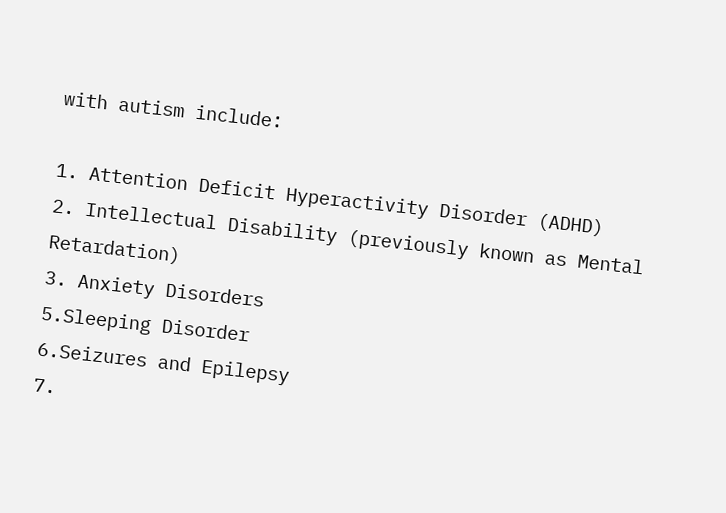with autism include:

1. Attention Deficit Hyperactivity Disorder (ADHD)
2. Intellectual Disability (previously known as Mental Retardation)
3. Anxiety Disorders
5.Sleeping Disorder
6.Seizures and Epilepsy
7.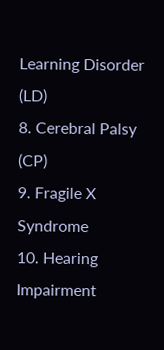Learning Disorder (LD)
8. Cerebral Palsy (CP)
9. Fragile X Syndrome
10. Hearing Impairment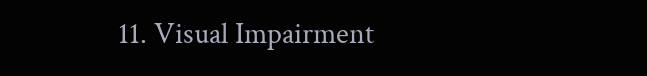11. Visual Impairment